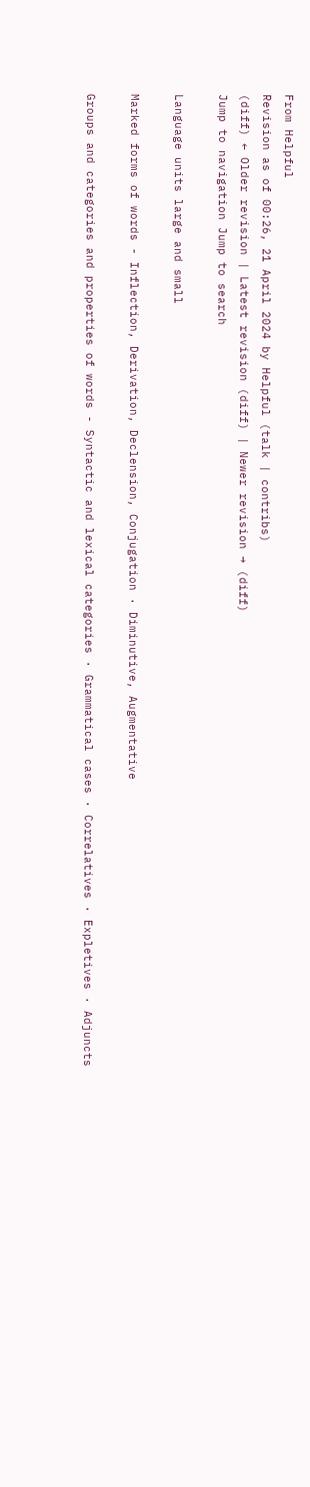From Helpful
Revision as of 00:26, 21 April 2024 by Helpful (talk | contribs)
(diff) ← Older revision | Latest revision (diff) | Newer revision → (diff)
Jump to navigation Jump to search

Language units large and small

Marked forms of words - Inflection, Derivation, Declension, Conjugation · Diminutive, Augmentative

Groups and categories and properties of words - Syntactic and lexical categories · Grammatical cases · Correlatives · Expletives · Adjuncts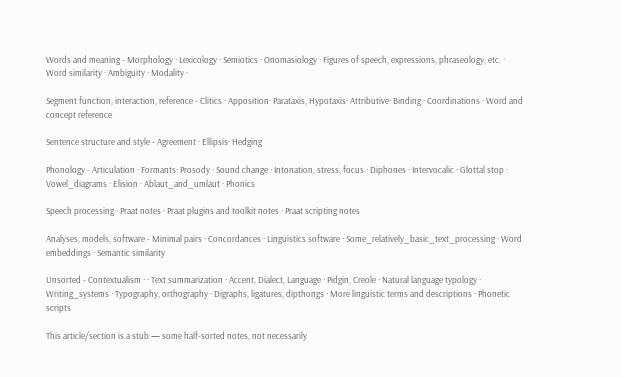Words and meaning - Morphology · Lexicology · Semiotics · Onomasiology · Figures of speech, expressions, phraseology, etc. · Word similarity · Ambiguity · Modality ·

Segment function, interaction, reference - Clitics · Apposition· Parataxis, Hypotaxis· Attributive· Binding · Coordinations · Word and concept reference

Sentence structure and style - Agreement · Ellipsis· Hedging

Phonology - Articulation · Formants· Prosody · Sound change · Intonation, stress, focus · Diphones · Intervocalic · Glottal stop · Vowel_diagrams · Elision · Ablaut_and_umlaut · Phonics

Speech processing · Praat notes · Praat plugins and toolkit notes · Praat scripting notes

Analyses, models, software - Minimal pairs · Concordances · Linguistics software · Some_relatively_basic_text_processing · Word embeddings · Semantic similarity

Unsorted - Contextualism · · Text summarization · Accent, Dialect, Language · Pidgin, Creole · Natural language typology · Writing_systems · Typography, orthography · Digraphs, ligatures, dipthongs · More linguistic terms and descriptions · Phonetic scripts

This article/section is a stub — some half-sorted notes, not necessarily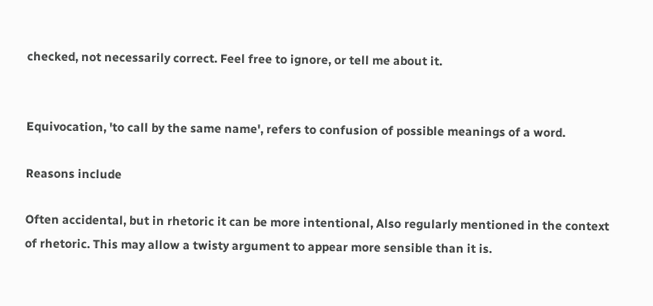checked, not necessarily correct. Feel free to ignore, or tell me about it.


Equivocation, 'to call by the same name', refers to confusion of possible meanings of a word.

Reasons include

Often accidental, but in rhetoric it can be more intentional, Also regularly mentioned in the context of rhetoric. This may allow a twisty argument to appear more sensible than it is.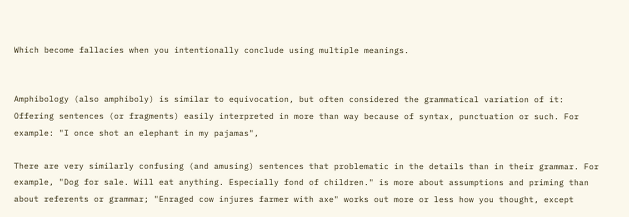Which become fallacies when you intentionally conclude using multiple meanings.


Amphibology (also amphiboly) is similar to equivocation, but often considered the grammatical variation of it: Offering sentences (or fragments) easily interpreted in more than way because of syntax, punctuation or such. For example: "I once shot an elephant in my pajamas",

There are very similarly confusing (and amusing) sentences that problematic in the details than in their grammar. For example, "Dog for sale. Will eat anything. Especially fond of children." is more about assumptions and priming than about referents or grammar; "Enraged cow injures farmer with axe" works out more or less how you thought, except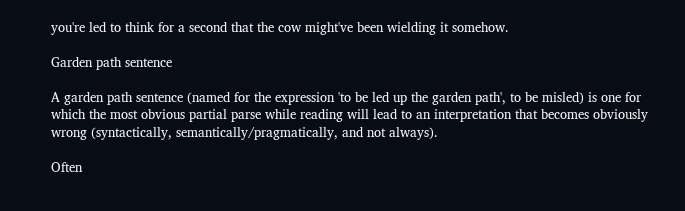you're led to think for a second that the cow might've been wielding it somehow.

Garden path sentence

A garden path sentence (named for the expression 'to be led up the garden path', to be misled) is one for which the most obvious partial parse while reading will lead to an interpretation that becomes obviously wrong (syntactically, semantically/pragmatically, and not always).

Often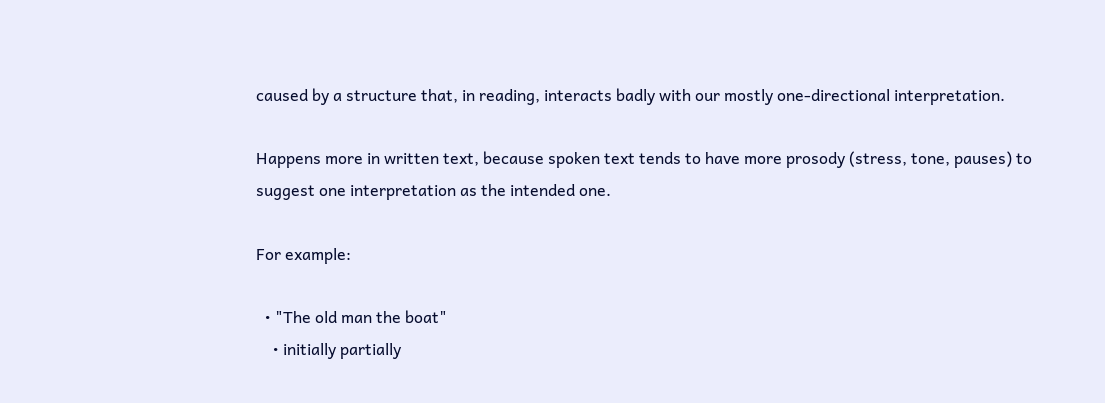caused by a structure that, in reading, interacts badly with our mostly one-directional interpretation.

Happens more in written text, because spoken text tends to have more prosody (stress, tone, pauses) to suggest one interpretation as the intended one.

For example:

  • "The old man the boat"
    • initially partially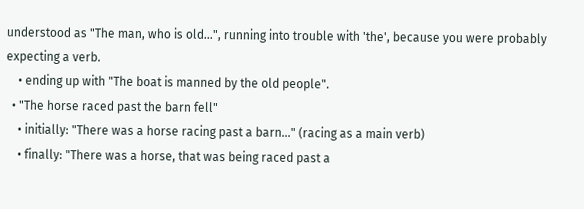understood as "The man, who is old...", running into trouble with 'the', because you were probably expecting a verb.
    • ending up with "The boat is manned by the old people".
  • "The horse raced past the barn fell"
    • initially: "There was a horse racing past a barn..." (racing as a main verb)
    • finally: "There was a horse, that was being raced past a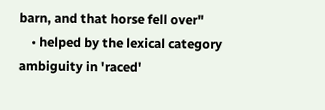barn, and that horse fell over"
    • helped by the lexical category ambiguity in 'raced'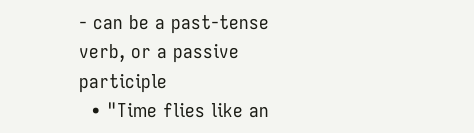- can be a past-tense verb, or a passive participle
  • "Time flies like an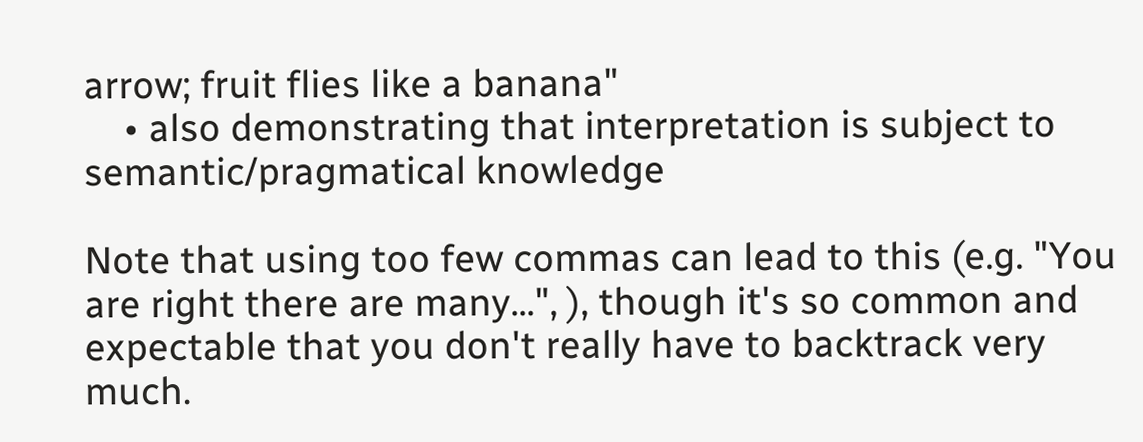arrow; fruit flies like a banana"
    • also demonstrating that interpretation is subject to semantic/pragmatical knowledge

Note that using too few commas can lead to this (e.g. "You are right there are many...", ), though it's so common and expectable that you don't really have to backtrack very much.